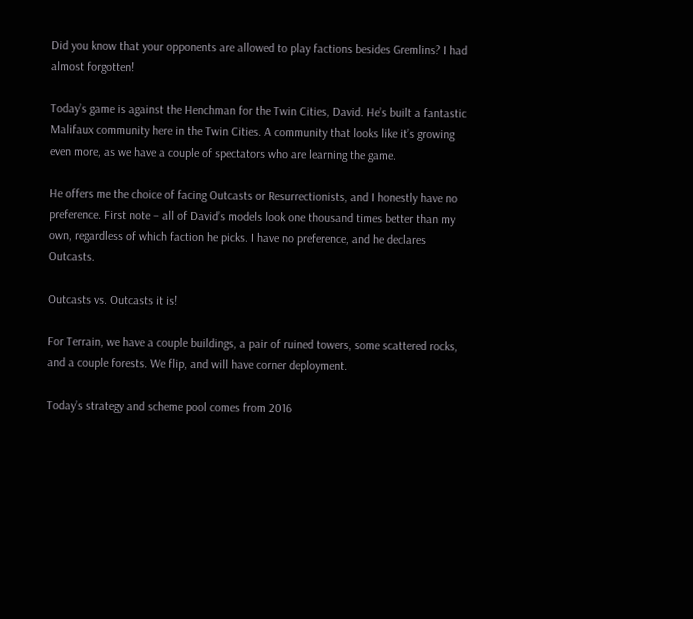Did you know that your opponents are allowed to play factions besides Gremlins? I had almost forgotten!

Today’s game is against the Henchman for the Twin Cities, David. He’s built a fantastic Malifaux community here in the Twin Cities. A community that looks like it’s growing even more, as we have a couple of spectators who are learning the game.

He offers me the choice of facing Outcasts or Resurrectionists, and I honestly have no preference. First note – all of David’s models look one thousand times better than my own, regardless of which faction he picks. I have no preference, and he declares Outcasts.

Outcasts vs. Outcasts it is!

For Terrain, we have a couple buildings, a pair of ruined towers, some scattered rocks, and a couple forests. We flip, and will have corner deployment.

Today’s strategy and scheme pool comes from 2016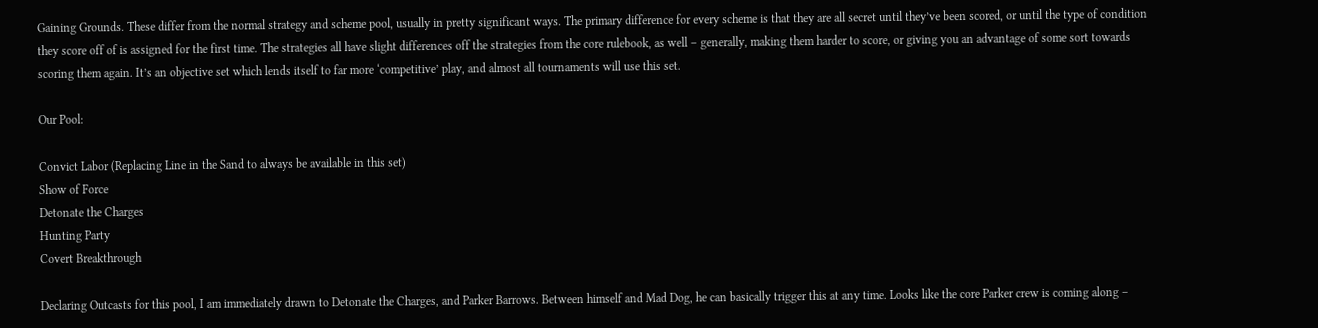Gaining Grounds. These differ from the normal strategy and scheme pool, usually in pretty significant ways. The primary difference for every scheme is that they are all secret until they’ve been scored, or until the type of condition they score off of is assigned for the first time. The strategies all have slight differences off the strategies from the core rulebook, as well – generally, making them harder to score, or giving you an advantage of some sort towards scoring them again. It’s an objective set which lends itself to far more ‘competitive’ play, and almost all tournaments will use this set.

Our Pool:

Convict Labor (Replacing Line in the Sand to always be available in this set)
Show of Force
Detonate the Charges
Hunting Party
Covert Breakthrough

Declaring Outcasts for this pool, I am immediately drawn to Detonate the Charges, and Parker Barrows. Between himself and Mad Dog, he can basically trigger this at any time. Looks like the core Parker crew is coming along –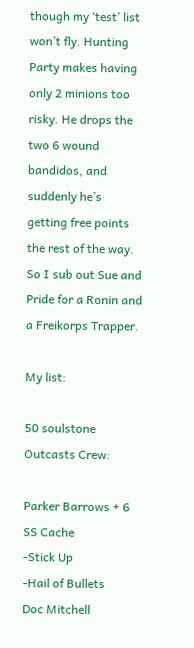though my ‘test’ list won’t fly. Hunting Party makes having only 2 minions too risky. He drops the two 6 wound bandidos, and suddenly he’s getting free points the rest of the way. So I sub out Sue and Pride for a Ronin and a Freikorps Trapper.

My list:

50 soulstone Outcasts Crew:

Parker Barrows + 6 SS Cache
-Stick Up
-Hail of Bullets
Doc Mitchell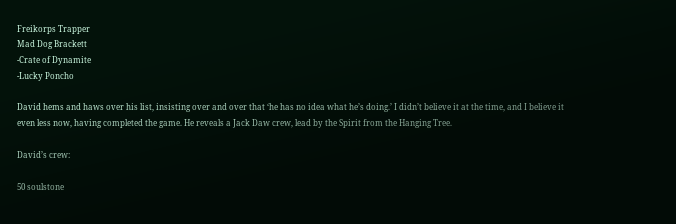Freikorps Trapper
Mad Dog Brackett
-Crate of Dynamite
-Lucky Poncho

David hems and haws over his list, insisting over and over that ‘he has no idea what he’s doing.’ I didn’t believe it at the time, and I believe it even less now, having completed the game. He reveals a Jack Daw crew, lead by the Spirit from the Hanging Tree.

David’s crew:

50 soulstone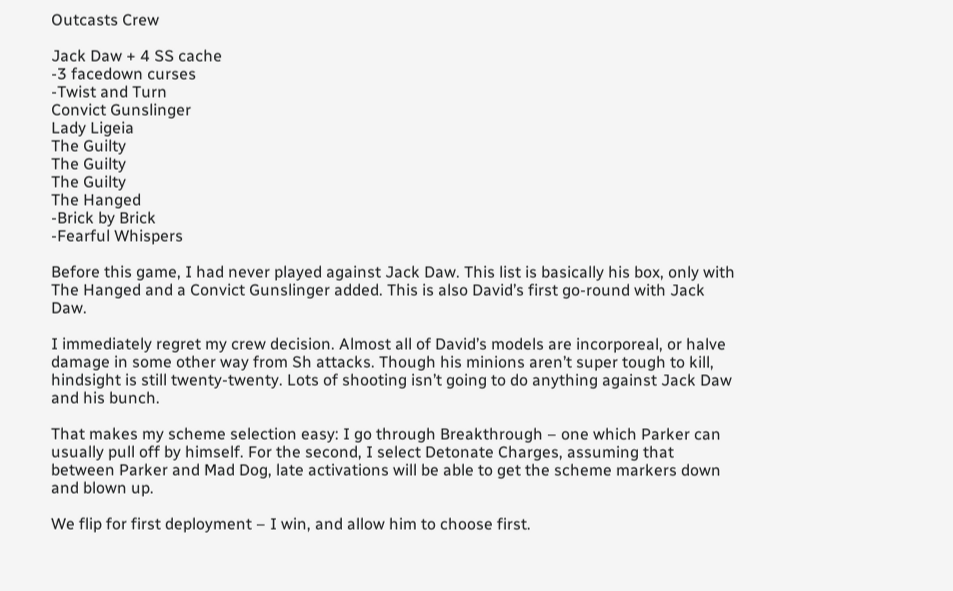Outcasts Crew

Jack Daw + 4 SS cache
-3 facedown curses
-Twist and Turn
Convict Gunslinger
Lady Ligeia
The Guilty
The Guilty
The Guilty
The Hanged
-Brick by Brick
-Fearful Whispers

Before this game, I had never played against Jack Daw. This list is basically his box, only with The Hanged and a Convict Gunslinger added. This is also David’s first go-round with Jack Daw.

I immediately regret my crew decision. Almost all of David’s models are incorporeal, or halve damage in some other way from Sh attacks. Though his minions aren’t super tough to kill, hindsight is still twenty-twenty. Lots of shooting isn’t going to do anything against Jack Daw and his bunch.

That makes my scheme selection easy: I go through Breakthrough – one which Parker can usually pull off by himself. For the second, I select Detonate Charges, assuming that between Parker and Mad Dog, late activations will be able to get the scheme markers down and blown up.

We flip for first deployment – I win, and allow him to choose first.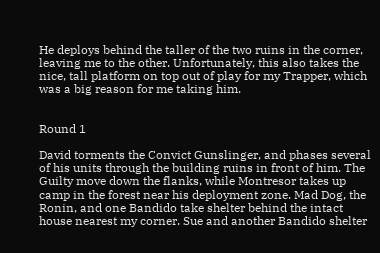He deploys behind the taller of the two ruins in the corner, leaving me to the other. Unfortunately, this also takes the nice, tall platform on top out of play for my Trapper, which was a big reason for me taking him.


Round 1

David torments the Convict Gunslinger, and phases several of his units through the building ruins in front of him. The Guilty move down the flanks, while Montresor takes up camp in the forest near his deployment zone. Mad Dog, the Ronin, and one Bandido take shelter behind the intact house nearest my corner. Sue and another Bandido shelter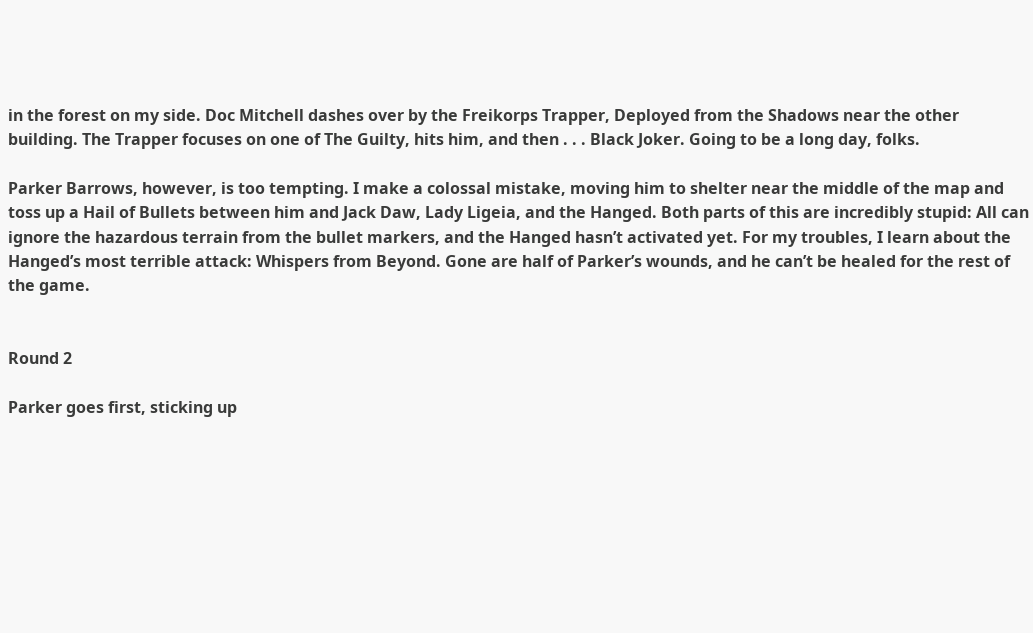in the forest on my side. Doc Mitchell dashes over by the Freikorps Trapper, Deployed from the Shadows near the other building. The Trapper focuses on one of The Guilty, hits him, and then . . . Black Joker. Going to be a long day, folks.

Parker Barrows, however, is too tempting. I make a colossal mistake, moving him to shelter near the middle of the map and toss up a Hail of Bullets between him and Jack Daw, Lady Ligeia, and the Hanged. Both parts of this are incredibly stupid: All can ignore the hazardous terrain from the bullet markers, and the Hanged hasn’t activated yet. For my troubles, I learn about the Hanged’s most terrible attack: Whispers from Beyond. Gone are half of Parker’s wounds, and he can’t be healed for the rest of the game.


Round 2

Parker goes first, sticking up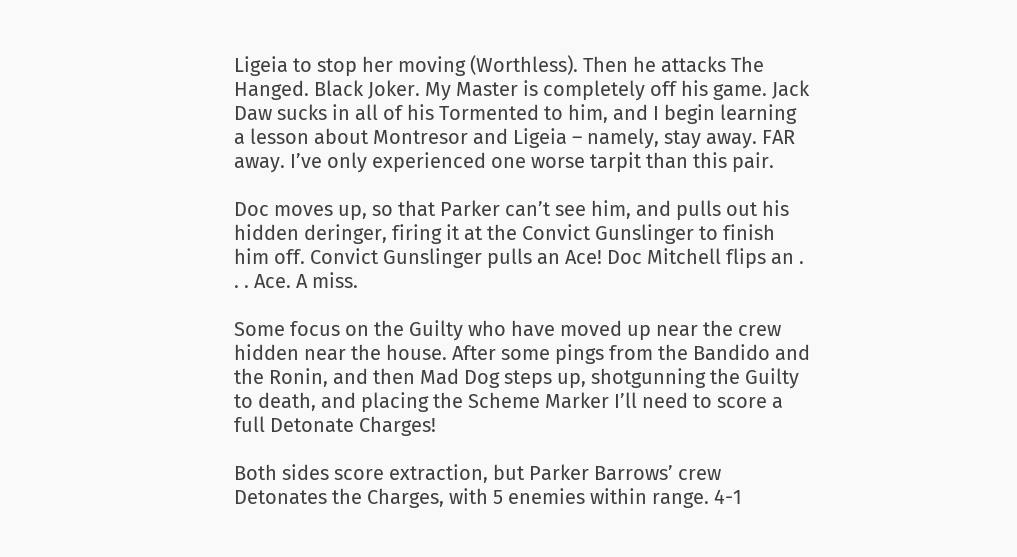Ligeia to stop her moving (Worthless). Then he attacks The Hanged. Black Joker. My Master is completely off his game. Jack Daw sucks in all of his Tormented to him, and I begin learning a lesson about Montresor and Ligeia – namely, stay away. FAR away. I’ve only experienced one worse tarpit than this pair.

Doc moves up, so that Parker can’t see him, and pulls out his hidden deringer, firing it at the Convict Gunslinger to finish him off. Convict Gunslinger pulls an Ace! Doc Mitchell flips an . . . Ace. A miss.

Some focus on the Guilty who have moved up near the crew hidden near the house. After some pings from the Bandido and the Ronin, and then Mad Dog steps up, shotgunning the Guilty to death, and placing the Scheme Marker I’ll need to score a full Detonate Charges!

Both sides score extraction, but Parker Barrows’ crew Detonates the Charges, with 5 enemies within range. 4-1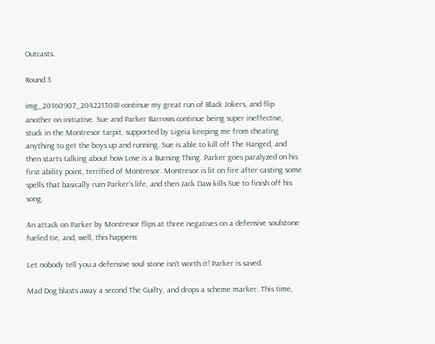Outcasts.

Round 3

img_20160907_204221308I continue my great run of Black Jokers, and flip another on initiative. Sue and Parker Barrows continue being super ineffective, stuck in the Montresor tarpit, supported by Ligeia keeping me from cheating anything to get the boys up and running. Sue is able to kill off The Hanged, and then starts talking about how Love is a Burning Thing. Parker goes paralyzed on his first ability point, terrified of Montresor. Montresor is lit on fire after casting some spells that basically ruin Parker’s life, and then Jack Daw kills Sue to finish off his song.

An attack on Parker by Montresor flips at three negatives on a defensive soulstone fueled tie, and, well, this happens:

Let nobody tell you a defensive soul stone isn’t worth it! Parker is saved.

Mad Dog blasts away a second The Guilty, and drops a scheme marker. This time,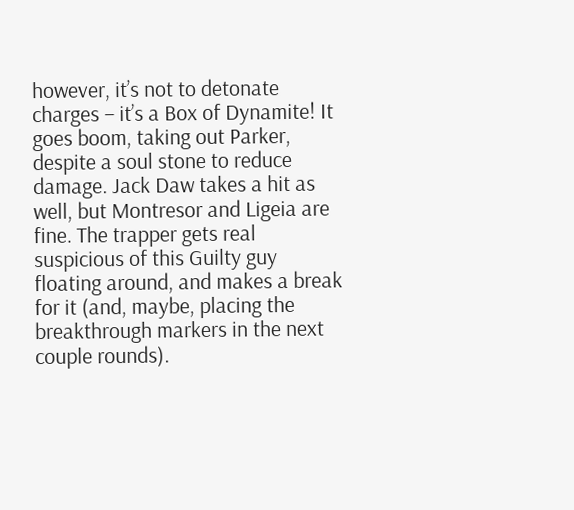however, it’s not to detonate charges – it’s a Box of Dynamite! It goes boom, taking out Parker, despite a soul stone to reduce damage. Jack Daw takes a hit as well, but Montresor and Ligeia are fine. The trapper gets real suspicious of this Guilty guy floating around, and makes a break for it (and, maybe, placing the breakthrough markers in the next couple rounds).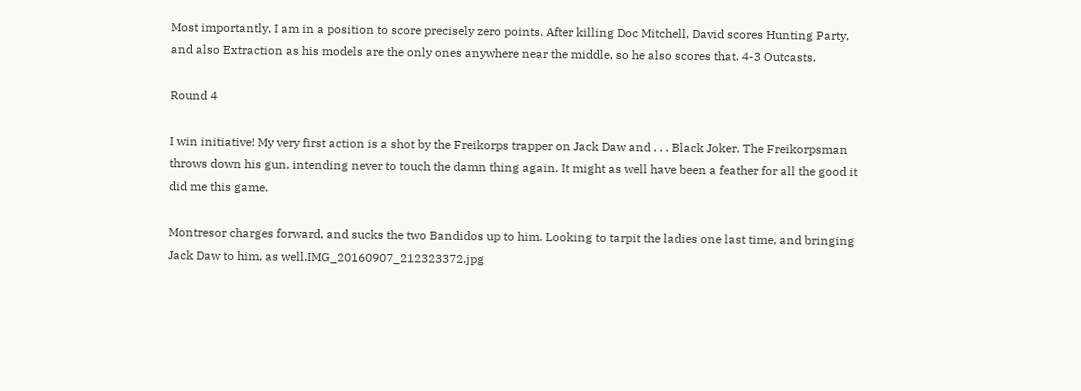Most importantly, I am in a position to score precisely zero points. After killing Doc Mitchell, David scores Hunting Party, and also Extraction as his models are the only ones anywhere near the middle, so he also scores that. 4-3 Outcasts.

Round 4

I win initiative! My very first action is a shot by the Freikorps trapper on Jack Daw and . . . Black Joker. The Freikorpsman throws down his gun, intending never to touch the damn thing again. It might as well have been a feather for all the good it did me this game.

Montresor charges forward, and sucks the two Bandidos up to him. Looking to tarpit the ladies one last time, and bringing Jack Daw to him, as well.IMG_20160907_212323372.jpg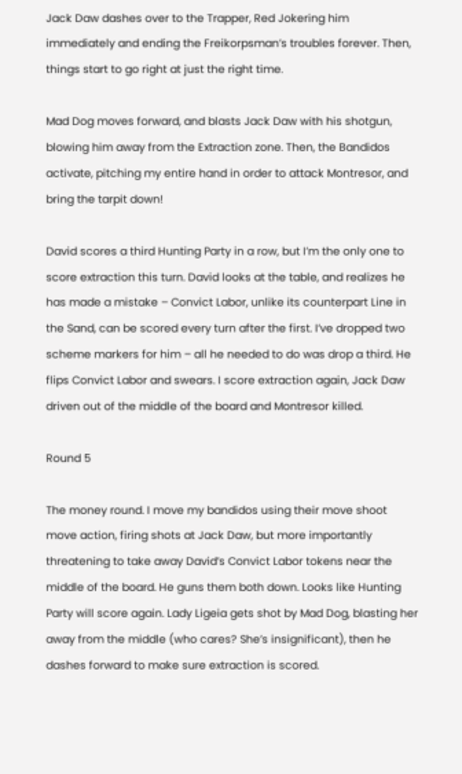Jack Daw dashes over to the Trapper, Red Jokering him immediately and ending the Freikorpsman’s troubles forever. Then, things start to go right at just the right time.

Mad Dog moves forward, and blasts Jack Daw with his shotgun, blowing him away from the Extraction zone. Then, the Bandidos activate, pitching my entire hand in order to attack Montresor, and bring the tarpit down!

David scores a third Hunting Party in a row, but I’m the only one to score extraction this turn. David looks at the table, and realizes he has made a mistake – Convict Labor, unlike its counterpart Line in the Sand, can be scored every turn after the first. I’ve dropped two scheme markers for him – all he needed to do was drop a third. He flips Convict Labor and swears. I score extraction again, Jack Daw driven out of the middle of the board and Montresor killed.

Round 5

The money round. I move my bandidos using their move shoot move action, firing shots at Jack Daw, but more importantly threatening to take away David’s Convict Labor tokens near the middle of the board. He guns them both down. Looks like Hunting Party will score again. Lady Ligeia gets shot by Mad Dog, blasting her away from the middle (who cares? She’s insignificant), then he dashes forward to make sure extraction is scored.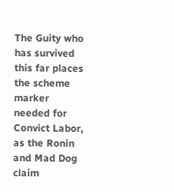The Guity who has survived this far places the scheme marker needed for Convict Labor, as the Ronin and Mad Dog claim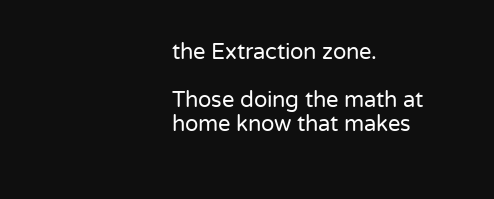the Extraction zone.

Those doing the math at home know that makes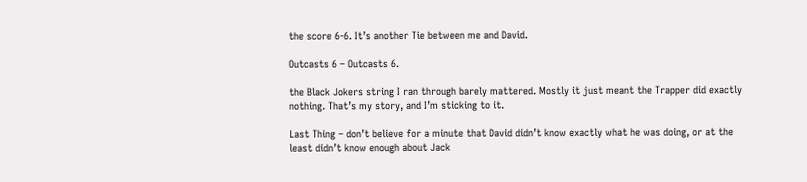the score 6-6. It’s another Tie between me and David.

Outcasts 6 – Outcasts 6.

the Black Jokers string I ran through barely mattered. Mostly it just meant the Trapper did exactly nothing. That’s my story, and I’m sticking to it.

Last Thing – don’t believe for a minute that David didn’t know exactly what he was doing, or at the least didn’t know enough about Jack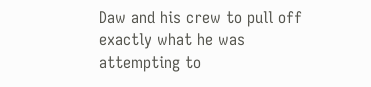Daw and his crew to pull off exactly what he was attempting to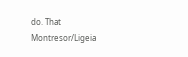do. That Montresor/Ligeia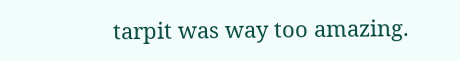tarpit was way too amazing.